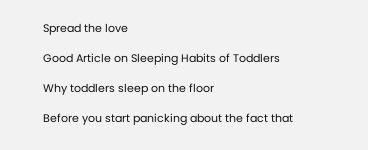Spread the love

Good Article on Sleeping Habits of Toddlers

Why toddlers sleep on the floor

Before you start panicking about the fact that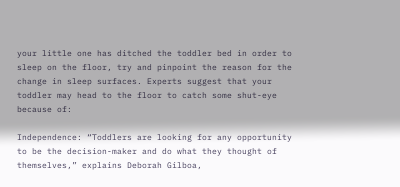your little one has ditched the toddler bed in order to sleep on the floor, try and pinpoint the reason for the change in sleep surfaces. Experts suggest that your toddler may head to the floor to catch some shut-eye because of:

Independence: “Toddlers are looking for any opportunity to be the decision-maker and do what they thought of themselves,” explains Deborah Gilboa,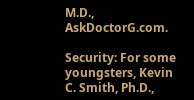M.D., AskDoctorG.com.

Security: For some youngsters, Kevin C. Smith, Ph.D.,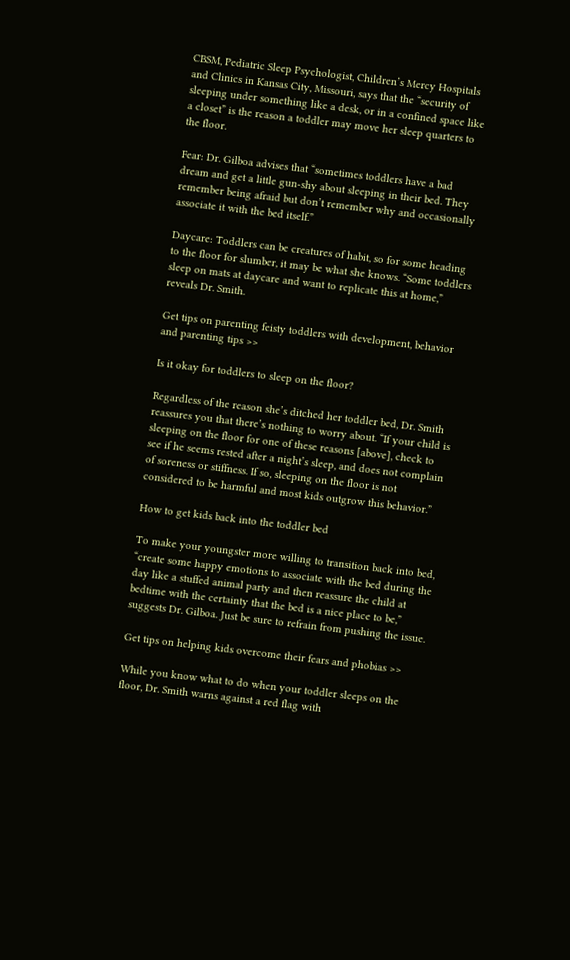CBSM, Pediatric Sleep Psychologist, Children’s Mercy Hospitals and Clinics in Kansas City, Missouri, says that the “security of sleeping under something like a desk, or in a confined space like a closet” is the reason a toddler may move her sleep quarters to the floor.

Fear: Dr. Gilboa advises that “sometimes toddlers have a bad dream and get a little gun-shy about sleeping in their bed. They remember being afraid but don’t remember why and occasionally associate it with the bed itself.”

Daycare: Toddlers can be creatures of habit, so for some heading to the floor for slumber, it may be what she knows. “Some toddlers sleep on mats at daycare and want to replicate this at home,” reveals Dr. Smith.

Get tips on parenting feisty toddlers with development, behavior and parenting tips >>

Is it okay for toddlers to sleep on the floor?

Regardless of the reason she’s ditched her toddler bed, Dr. Smith reassures you that there’s nothing to worry about. “If your child is sleeping on the floor for one of these reasons [above], check to see if he seems rested after a night’s sleep, and does not complain of soreness or stiffness. If so, sleeping on the floor is not considered to be harmful and most kids outgrow this behavior.”

How to get kids back into the toddler bed

To make your youngster more willing to transition back into bed, “create some happy emotions to associate with the bed during the day like a stuffed animal party and then reassure the child at bedtime with the certainty that the bed is a nice place to be,” suggests Dr. Gilboa. Just be sure to refrain from pushing the issue.

Get tips on helping kids overcome their fears and phobias >>

While you know what to do when your toddler sleeps on the floor, Dr. Smith warns against a red flag with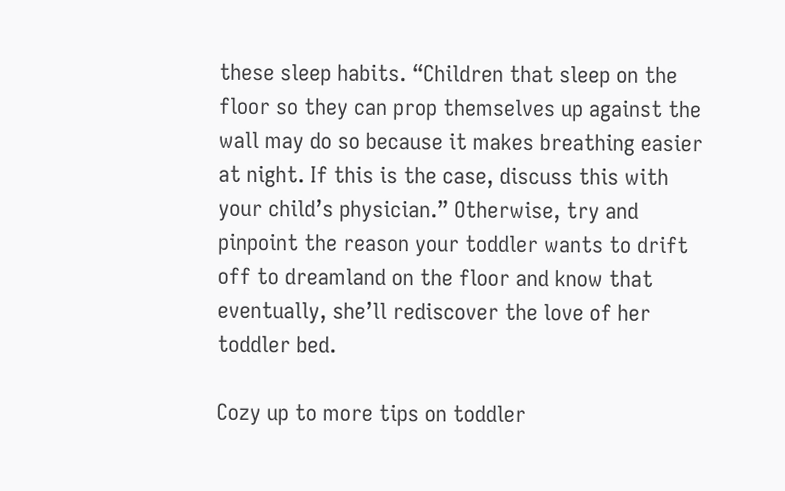these sleep habits. “Children that sleep on the floor so they can prop themselves up against the wall may do so because it makes breathing easier at night. If this is the case, discuss this with your child’s physician.” Otherwise, try and pinpoint the reason your toddler wants to drift off to dreamland on the floor and know that eventually, she’ll rediscover the love of her toddler bed.

Cozy up to more tips on toddler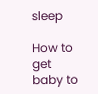sleep

How to get baby to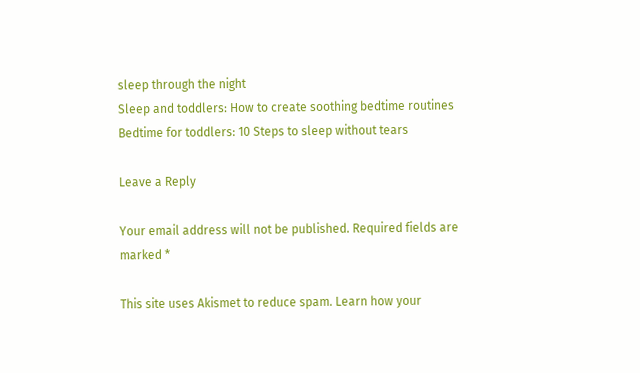sleep through the night
Sleep and toddlers: How to create soothing bedtime routines
Bedtime for toddlers: 10 Steps to sleep without tears

Leave a Reply

Your email address will not be published. Required fields are marked *

This site uses Akismet to reduce spam. Learn how your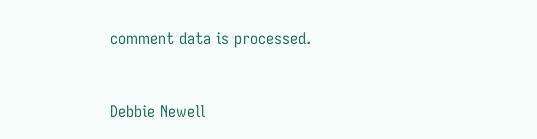comment data is processed.


Debbie Newell